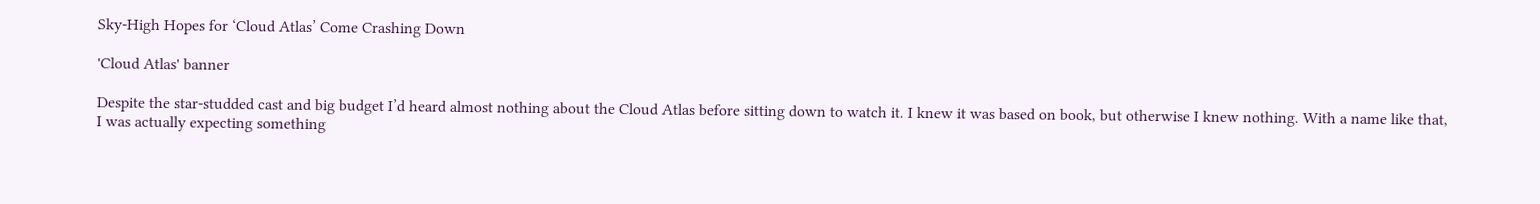Sky-High Hopes for ‘Cloud Atlas’ Come Crashing Down

'Cloud Atlas' banner

Despite the star-studded cast and big budget I’d heard almost nothing about the Cloud Atlas before sitting down to watch it. I knew it was based on book, but otherwise I knew nothing. With a name like that, I was actually expecting something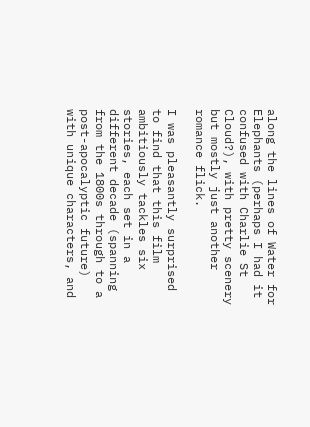along the lines of Water for Elephants (perhaps I had it confused with Charlie St Cloud?), with pretty scenery but mostly just another romance flick.

I was pleasantly surprised to find that this film ambitiously tackles six stories, each set in a different decade (spanning from the 1800s through to a post-apocalyptic future) with unique characters, and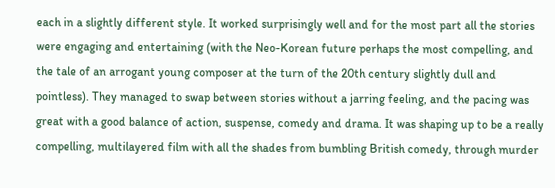each in a slightly different style. It worked surprisingly well and for the most part all the stories were engaging and entertaining (with the Neo-Korean future perhaps the most compelling, and the tale of an arrogant young composer at the turn of the 20th century slightly dull and pointless). They managed to swap between stories without a jarring feeling, and the pacing was great with a good balance of action, suspense, comedy and drama. It was shaping up to be a really compelling, multilayered film with all the shades from bumbling British comedy, through murder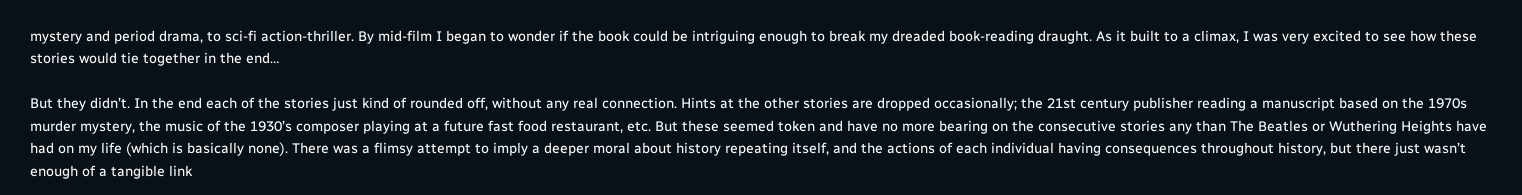mystery and period drama, to sci-fi action-thriller. By mid-film I began to wonder if the book could be intriguing enough to break my dreaded book-reading draught. As it built to a climax, I was very excited to see how these stories would tie together in the end…

But they didn’t. In the end each of the stories just kind of rounded off, without any real connection. Hints at the other stories are dropped occasionally; the 21st century publisher reading a manuscript based on the 1970s murder mystery, the music of the 1930’s composer playing at a future fast food restaurant, etc. But these seemed token and have no more bearing on the consecutive stories any than The Beatles or Wuthering Heights have had on my life (which is basically none). There was a flimsy attempt to imply a deeper moral about history repeating itself, and the actions of each individual having consequences throughout history, but there just wasn’t enough of a tangible link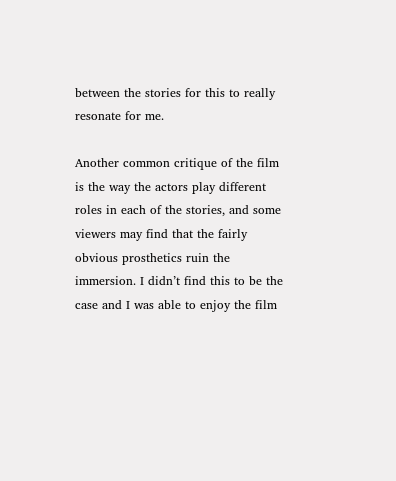between the stories for this to really resonate for me.

Another common critique of the film is the way the actors play different roles in each of the stories, and some viewers may find that the fairly obvious prosthetics ruin the immersion. I didn’t find this to be the case and I was able to enjoy the film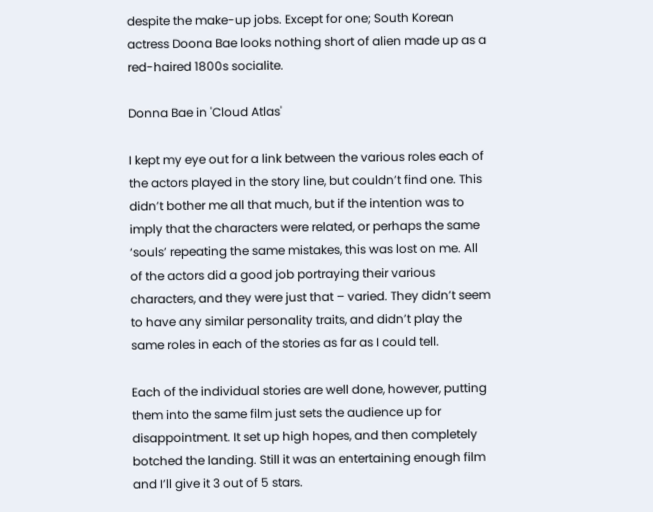despite the make-up jobs. Except for one; South Korean actress Doona Bae looks nothing short of alien made up as a red-haired 1800s socialite.

Donna Bae in 'Cloud Atlas'

I kept my eye out for a link between the various roles each of the actors played in the story line, but couldn’t find one. This didn’t bother me all that much, but if the intention was to imply that the characters were related, or perhaps the same ‘souls’ repeating the same mistakes, this was lost on me. All of the actors did a good job portraying their various characters, and they were just that – varied. They didn’t seem to have any similar personality traits, and didn’t play the same roles in each of the stories as far as I could tell.

Each of the individual stories are well done, however, putting them into the same film just sets the audience up for disappointment. It set up high hopes, and then completely botched the landing. Still it was an entertaining enough film and I’ll give it 3 out of 5 stars.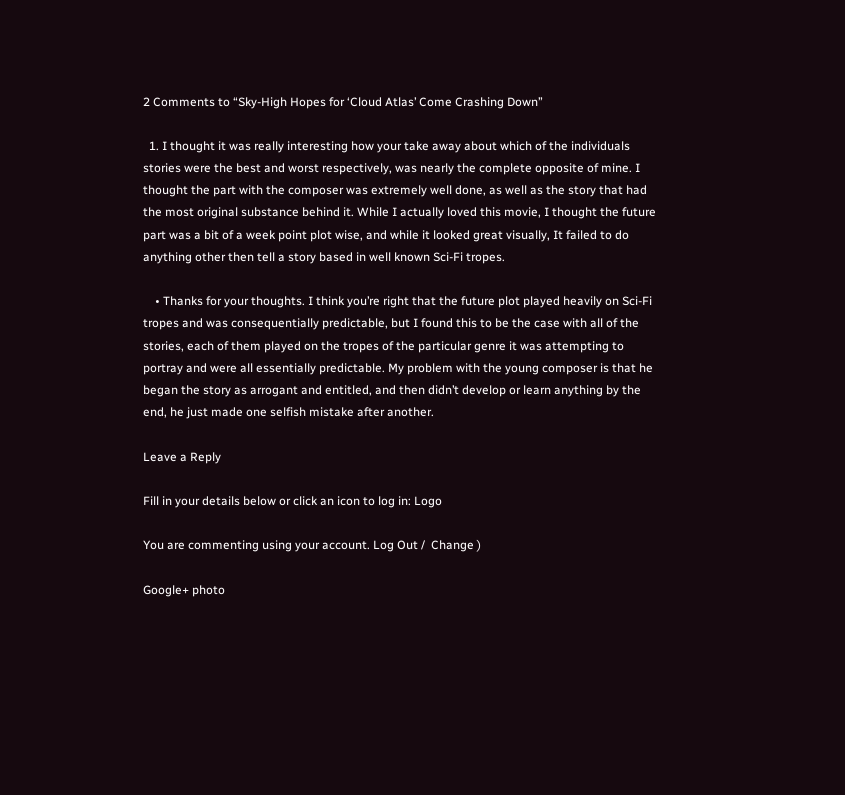2 Comments to “Sky-High Hopes for ‘Cloud Atlas’ Come Crashing Down”

  1. I thought it was really interesting how your take away about which of the individuals stories were the best and worst respectively, was nearly the complete opposite of mine. I thought the part with the composer was extremely well done, as well as the story that had the most original substance behind it. While I actually loved this movie, I thought the future part was a bit of a week point plot wise, and while it looked great visually, It failed to do anything other then tell a story based in well known Sci-Fi tropes.

    • Thanks for your thoughts. I think you’re right that the future plot played heavily on Sci-Fi tropes and was consequentially predictable, but I found this to be the case with all of the stories, each of them played on the tropes of the particular genre it was attempting to portray and were all essentially predictable. My problem with the young composer is that he began the story as arrogant and entitled, and then didn’t develop or learn anything by the end, he just made one selfish mistake after another.

Leave a Reply

Fill in your details below or click an icon to log in: Logo

You are commenting using your account. Log Out /  Change )

Google+ photo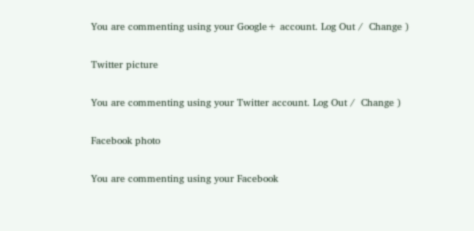You are commenting using your Google+ account. Log Out /  Change )

Twitter picture

You are commenting using your Twitter account. Log Out /  Change )

Facebook photo

You are commenting using your Facebook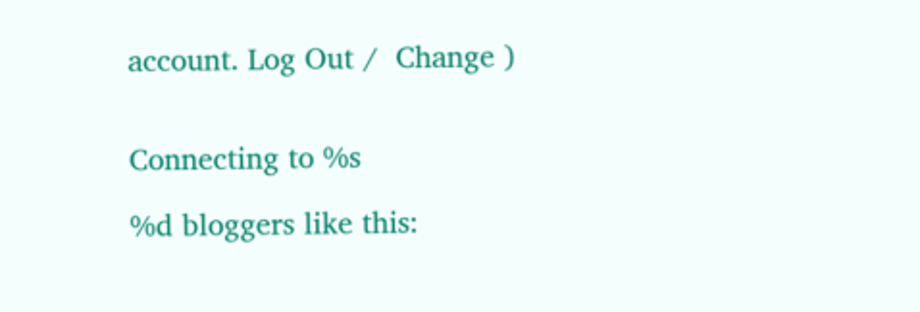account. Log Out /  Change )


Connecting to %s

%d bloggers like this: